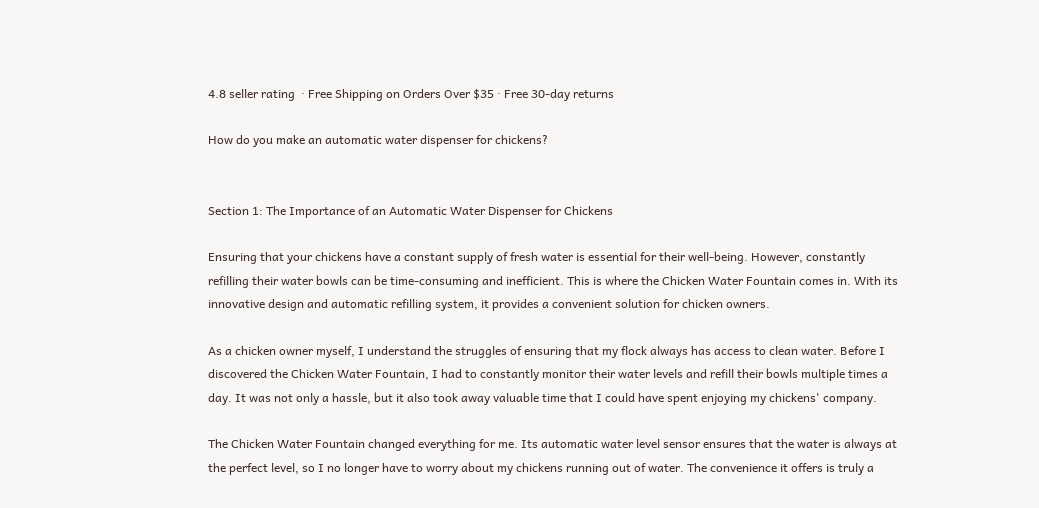4.8 seller rating  · Free Shipping on Orders Over $35 · Free 30-day returns

How do you make an automatic water dispenser for chickens?


Section 1: The Importance of an Automatic Water Dispenser for Chickens

Ensuring that your chickens have a constant supply of fresh water is essential for their well-being. However, constantly refilling their water bowls can be time-consuming and inefficient. This is where the Chicken Water Fountain comes in. With its innovative design and automatic refilling system, it provides a convenient solution for chicken owners.

As a chicken owner myself, I understand the struggles of ensuring that my flock always has access to clean water. Before I discovered the Chicken Water Fountain, I had to constantly monitor their water levels and refill their bowls multiple times a day. It was not only a hassle, but it also took away valuable time that I could have spent enjoying my chickens' company.

The Chicken Water Fountain changed everything for me. Its automatic water level sensor ensures that the water is always at the perfect level, so I no longer have to worry about my chickens running out of water. The convenience it offers is truly a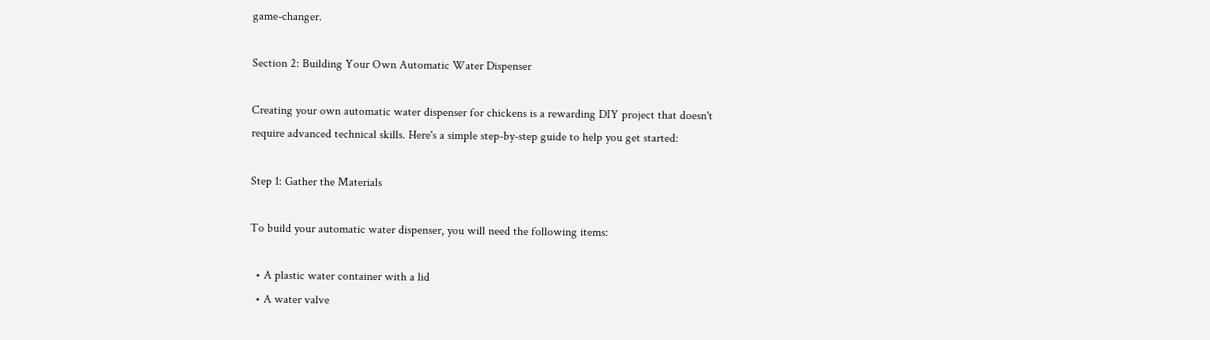game-changer.

Section 2: Building Your Own Automatic Water Dispenser

Creating your own automatic water dispenser for chickens is a rewarding DIY project that doesn't require advanced technical skills. Here's a simple step-by-step guide to help you get started:

Step 1: Gather the Materials

To build your automatic water dispenser, you will need the following items:

  • A plastic water container with a lid
  • A water valve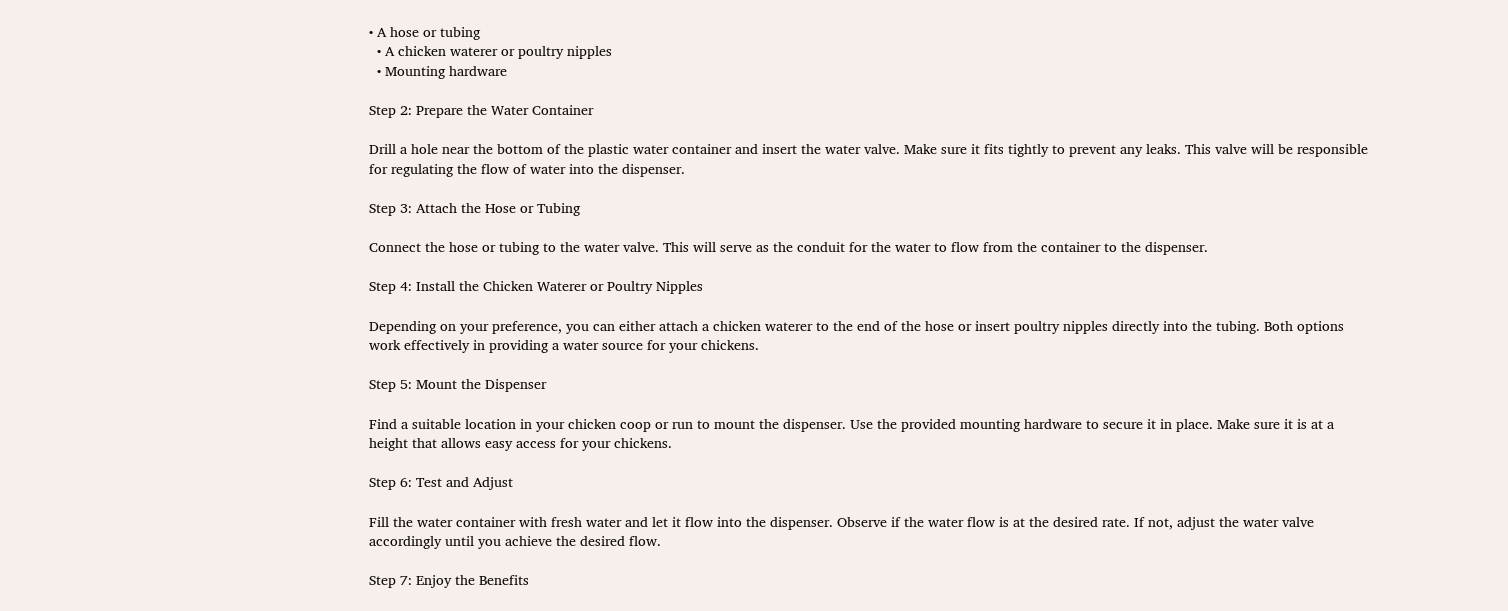• A hose or tubing
  • A chicken waterer or poultry nipples
  • Mounting hardware

Step 2: Prepare the Water Container

Drill a hole near the bottom of the plastic water container and insert the water valve. Make sure it fits tightly to prevent any leaks. This valve will be responsible for regulating the flow of water into the dispenser.

Step 3: Attach the Hose or Tubing

Connect the hose or tubing to the water valve. This will serve as the conduit for the water to flow from the container to the dispenser.

Step 4: Install the Chicken Waterer or Poultry Nipples

Depending on your preference, you can either attach a chicken waterer to the end of the hose or insert poultry nipples directly into the tubing. Both options work effectively in providing a water source for your chickens.

Step 5: Mount the Dispenser

Find a suitable location in your chicken coop or run to mount the dispenser. Use the provided mounting hardware to secure it in place. Make sure it is at a height that allows easy access for your chickens.

Step 6: Test and Adjust

Fill the water container with fresh water and let it flow into the dispenser. Observe if the water flow is at the desired rate. If not, adjust the water valve accordingly until you achieve the desired flow.

Step 7: Enjoy the Benefits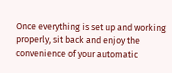Once everything is set up and working properly, sit back and enjoy the convenience of your automatic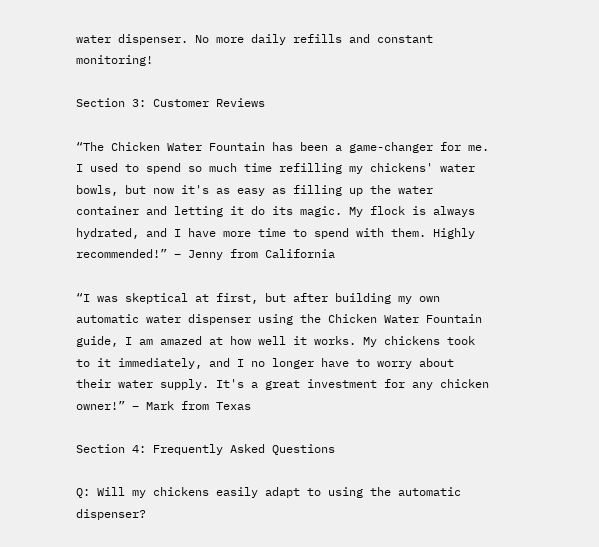water dispenser. No more daily refills and constant monitoring!

Section 3: Customer Reviews

“The Chicken Water Fountain has been a game-changer for me. I used to spend so much time refilling my chickens' water bowls, but now it's as easy as filling up the water container and letting it do its magic. My flock is always hydrated, and I have more time to spend with them. Highly recommended!” – Jenny from California

“I was skeptical at first, but after building my own automatic water dispenser using the Chicken Water Fountain guide, I am amazed at how well it works. My chickens took to it immediately, and I no longer have to worry about their water supply. It's a great investment for any chicken owner!” – Mark from Texas

Section 4: Frequently Asked Questions

Q: Will my chickens easily adapt to using the automatic dispenser?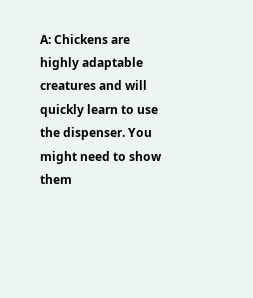A: Chickens are highly adaptable creatures and will quickly learn to use the dispenser. You might need to show them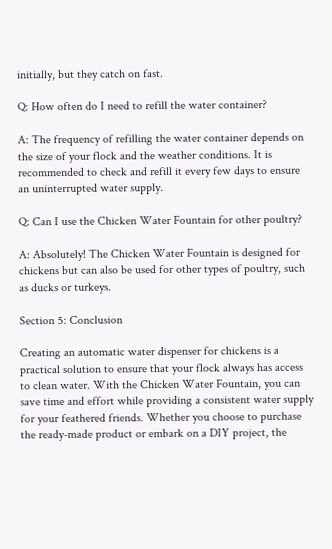initially, but they catch on fast.

Q: How often do I need to refill the water container?

A: The frequency of refilling the water container depends on the size of your flock and the weather conditions. It is recommended to check and refill it every few days to ensure an uninterrupted water supply.

Q: Can I use the Chicken Water Fountain for other poultry?

A: Absolutely! The Chicken Water Fountain is designed for chickens but can also be used for other types of poultry, such as ducks or turkeys.

Section 5: Conclusion

Creating an automatic water dispenser for chickens is a practical solution to ensure that your flock always has access to clean water. With the Chicken Water Fountain, you can save time and effort while providing a consistent water supply for your feathered friends. Whether you choose to purchase the ready-made product or embark on a DIY project, the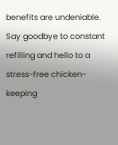benefits are undeniable. Say goodbye to constant refilling and hello to a stress-free chicken-keeping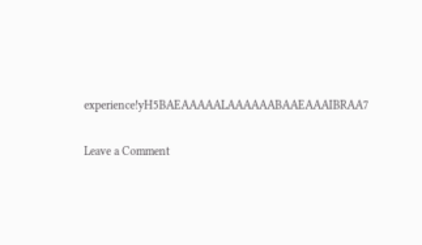experience!yH5BAEAAAAALAAAAAABAAEAAAIBRAA7

Leave a Comment